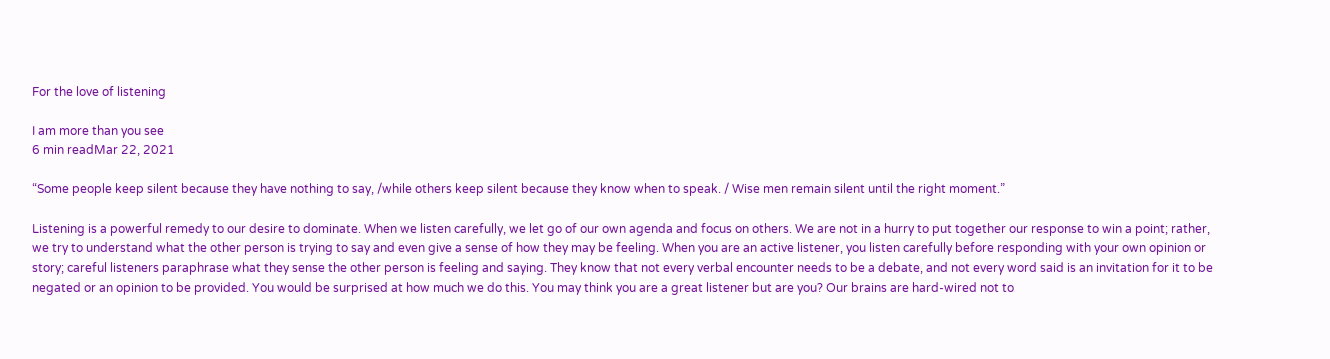For the love of listening

I am more than you see
6 min readMar 22, 2021

“Some people keep silent because they have nothing to say, /while others keep silent because they know when to speak. / Wise men remain silent until the right moment.”

Listening is a powerful remedy to our desire to dominate. When we listen carefully, we let go of our own agenda and focus on others. We are not in a hurry to put together our response to win a point; rather, we try to understand what the other person is trying to say and even give a sense of how they may be feeling. When you are an active listener, you listen carefully before responding with your own opinion or story; careful listeners paraphrase what they sense the other person is feeling and saying. They know that not every verbal encounter needs to be a debate, and not every word said is an invitation for it to be negated or an opinion to be provided. You would be surprised at how much we do this. You may think you are a great listener but are you? Our brains are hard-wired not to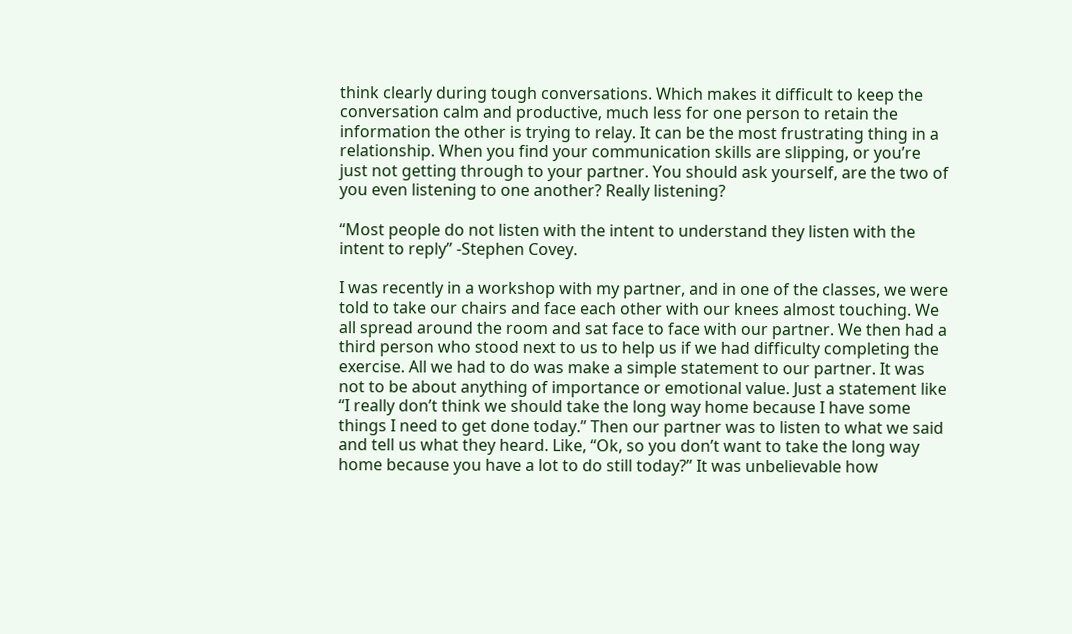think clearly during tough conversations. Which makes it difficult to keep the conversation calm and productive, much less for one person to retain the information the other is trying to relay. It can be the most frustrating thing in a relationship. When you find your communication skills are slipping, or you’re just not getting through to your partner. You should ask yourself, are the two of you even listening to one another? Really listening?

“Most people do not listen with the intent to understand they listen with the intent to reply” -Stephen Covey.

I was recently in a workshop with my partner, and in one of the classes, we were told to take our chairs and face each other with our knees almost touching. We all spread around the room and sat face to face with our partner. We then had a third person who stood next to us to help us if we had difficulty completing the exercise. All we had to do was make a simple statement to our partner. It was not to be about anything of importance or emotional value. Just a statement like “I really don’t think we should take the long way home because I have some things I need to get done today.” Then our partner was to listen to what we said and tell us what they heard. Like, “Ok, so you don’t want to take the long way home because you have a lot to do still today?” It was unbelievable how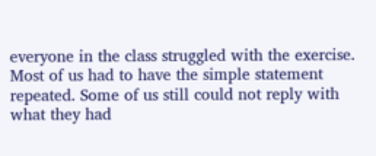everyone in the class struggled with the exercise. Most of us had to have the simple statement repeated. Some of us still could not reply with what they had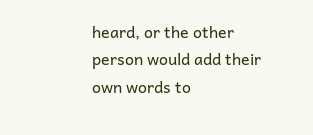heard, or the other person would add their own words to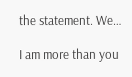the statement. We…

I am more than you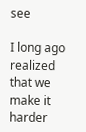see

I long ago realized that we make it harder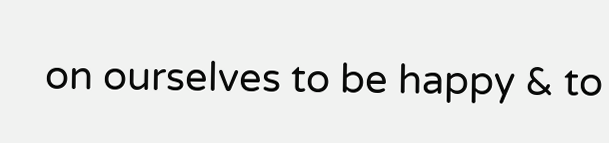on ourselves to be happy & to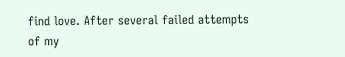find love. After several failed attempts of my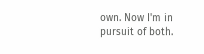own. Now I'm in pursuit of both.